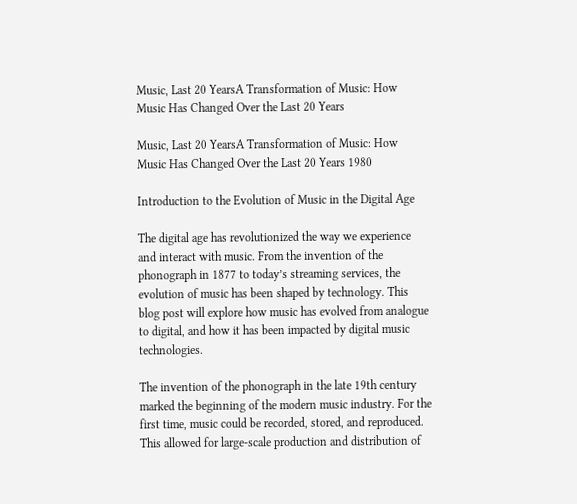Music, Last 20 YearsA Transformation of Music: How Music Has Changed Over the Last 20 Years

Music, Last 20 YearsA Transformation of Music: How Music Has Changed Over the Last 20 Years 1980

Introduction to the Evolution of Music in the Digital Age

The digital age has revolutionized the way we experience and interact with music. From the invention of the phonograph in 1877 to today’s streaming services, the evolution of music has been shaped by technology. This blog post will explore how music has evolved from analogue to digital, and how it has been impacted by digital music technologies.

The invention of the phonograph in the late 19th century marked the beginning of the modern music industry. For the first time, music could be recorded, stored, and reproduced. This allowed for large-scale production and distribution of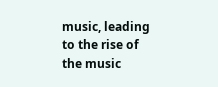music, leading to the rise of the music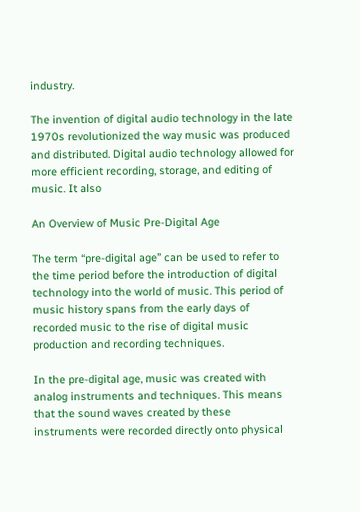industry.

The invention of digital audio technology in the late 1970s revolutionized the way music was produced and distributed. Digital audio technology allowed for more efficient recording, storage, and editing of music. It also

An Overview of Music Pre-Digital Age

The term “pre-digital age” can be used to refer to the time period before the introduction of digital technology into the world of music. This period of music history spans from the early days of recorded music to the rise of digital music production and recording techniques.

In the pre-digital age, music was created with analog instruments and techniques. This means that the sound waves created by these instruments were recorded directly onto physical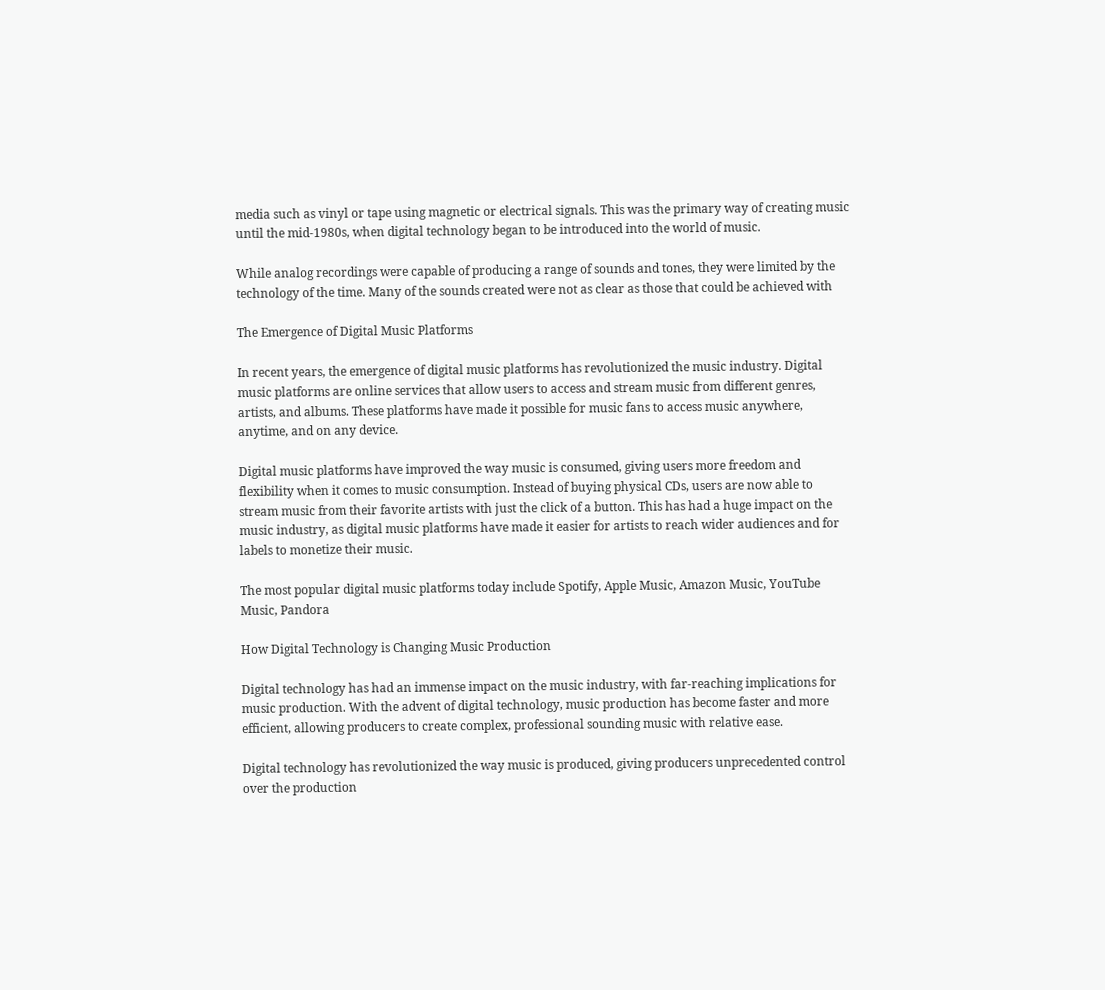media such as vinyl or tape using magnetic or electrical signals. This was the primary way of creating music until the mid-1980s, when digital technology began to be introduced into the world of music.

While analog recordings were capable of producing a range of sounds and tones, they were limited by the technology of the time. Many of the sounds created were not as clear as those that could be achieved with

The Emergence of Digital Music Platforms

In recent years, the emergence of digital music platforms has revolutionized the music industry. Digital music platforms are online services that allow users to access and stream music from different genres, artists, and albums. These platforms have made it possible for music fans to access music anywhere, anytime, and on any device.

Digital music platforms have improved the way music is consumed, giving users more freedom and flexibility when it comes to music consumption. Instead of buying physical CDs, users are now able to stream music from their favorite artists with just the click of a button. This has had a huge impact on the music industry, as digital music platforms have made it easier for artists to reach wider audiences and for labels to monetize their music.

The most popular digital music platforms today include Spotify, Apple Music, Amazon Music, YouTube Music, Pandora

How Digital Technology is Changing Music Production

Digital technology has had an immense impact on the music industry, with far-reaching implications for music production. With the advent of digital technology, music production has become faster and more efficient, allowing producers to create complex, professional sounding music with relative ease.

Digital technology has revolutionized the way music is produced, giving producers unprecedented control over the production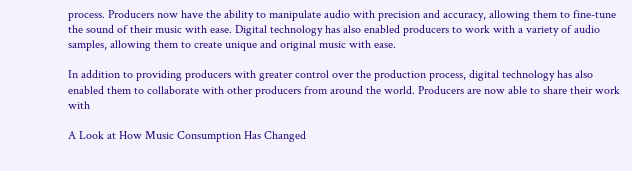process. Producers now have the ability to manipulate audio with precision and accuracy, allowing them to fine-tune the sound of their music with ease. Digital technology has also enabled producers to work with a variety of audio samples, allowing them to create unique and original music with ease.

In addition to providing producers with greater control over the production process, digital technology has also enabled them to collaborate with other producers from around the world. Producers are now able to share their work with

A Look at How Music Consumption Has Changed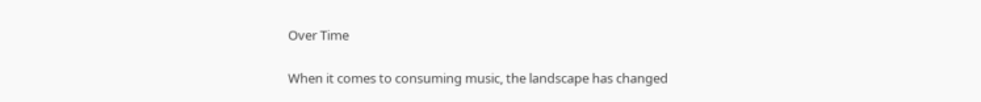Over Time

When it comes to consuming music, the landscape has changed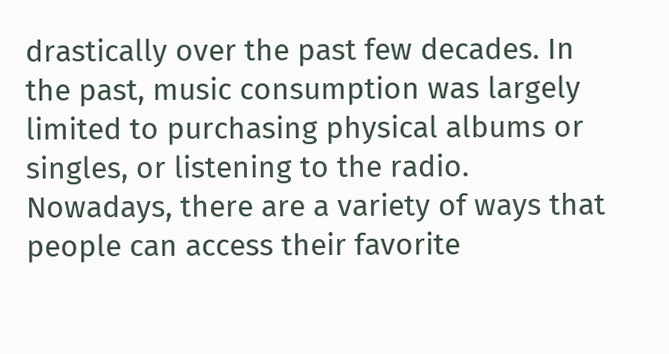drastically over the past few decades. In the past, music consumption was largely limited to purchasing physical albums or singles, or listening to the radio. Nowadays, there are a variety of ways that people can access their favorite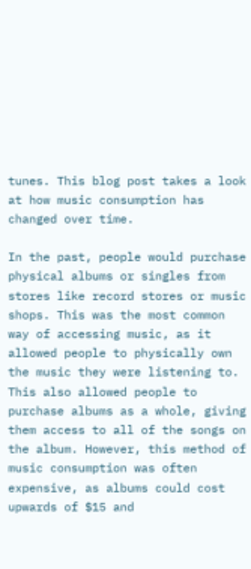tunes. This blog post takes a look at how music consumption has changed over time.

In the past, people would purchase physical albums or singles from stores like record stores or music shops. This was the most common way of accessing music, as it allowed people to physically own the music they were listening to. This also allowed people to purchase albums as a whole, giving them access to all of the songs on the album. However, this method of music consumption was often expensive, as albums could cost upwards of $15 and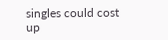singles could cost up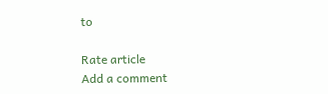to

Rate article
Add a comment